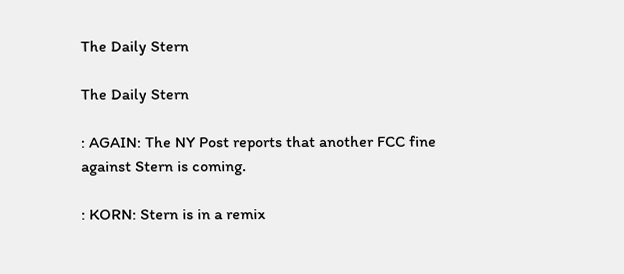The Daily Stern

The Daily Stern

: AGAIN: The NY Post reports that another FCC fine against Stern is coming.

: KORN: Stern is in a remix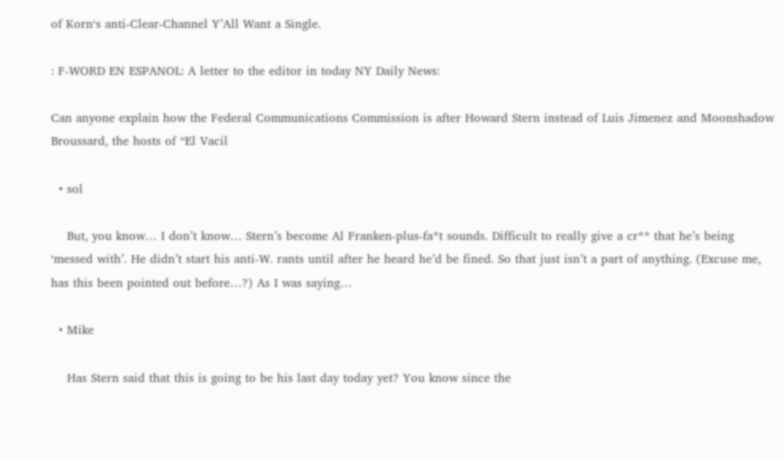of Korn‘s anti-Clear-Channel Y’All Want a Single.

: F-WORD EN ESPANOL: A letter to the editor in today NY Daily News:

Can anyone explain how the Federal Communications Commission is after Howard Stern instead of Luis Jimenez and Moonshadow Broussard, the hosts of “El Vacil

  • sol

    But, you know… I don’t know… Stern’s become Al Franken-plus-fa*t sounds. Difficult to really give a cr** that he’s being ‘messed with’. He didn’t start his anti-W. rants until after he heard he’d be fined. So that just isn’t a part of anything. (Excuse me, has this been pointed out before…?) As I was saying…

  • Mike

    Has Stern said that this is going to be his last day today yet? You know since the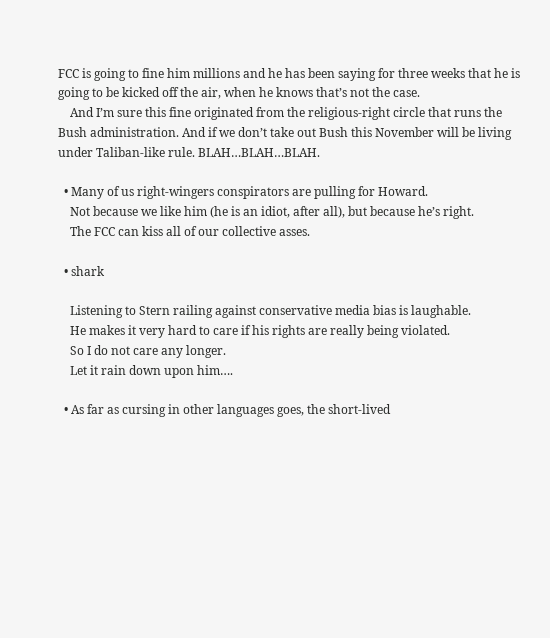FCC is going to fine him millions and he has been saying for three weeks that he is going to be kicked off the air, when he knows that’s not the case.
    And I’m sure this fine originated from the religious-right circle that runs the Bush administration. And if we don’t take out Bush this November will be living under Taliban-like rule. BLAH…BLAH…BLAH.

  • Many of us right-wingers conspirators are pulling for Howard.
    Not because we like him (he is an idiot, after all), but because he’s right.
    The FCC can kiss all of our collective asses.

  • shark

    Listening to Stern railing against conservative media bias is laughable.
    He makes it very hard to care if his rights are really being violated.
    So I do not care any longer.
    Let it rain down upon him….

  • As far as cursing in other languages goes, the short-lived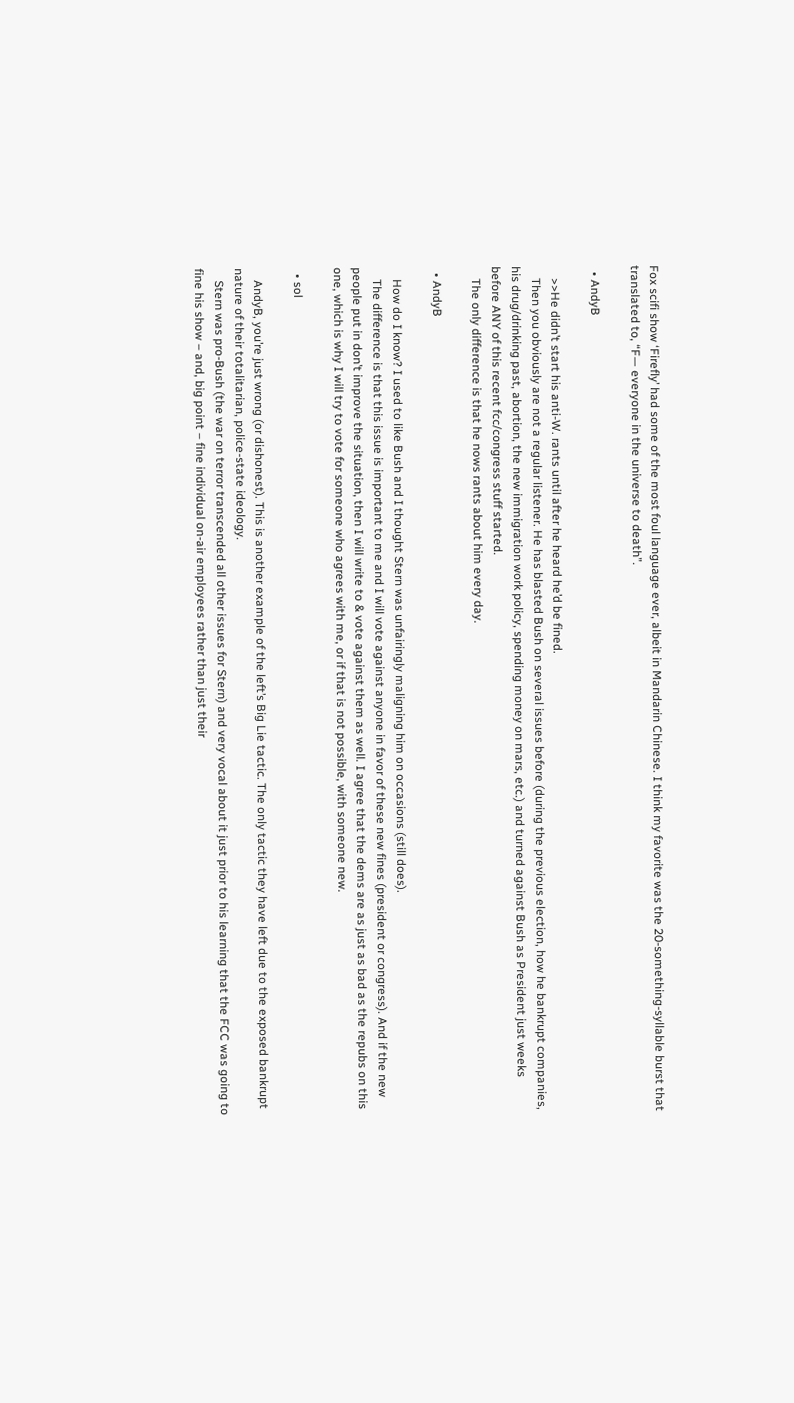Fox scifi show ‘Firefly’ had some of the most foul language ever, albeit in Mandarin Chinese. I think my favorite was the 20-something-syllable burst that translated to, “F— everyone in the universe to death”.

  • AndyB

    >>He didn’t start his anti-W. rants until after he heard he’d be fined.
    Then you obviously are not a regular listener. He has blasted Bush on several issues before (during the previous election, how he bankrupt companies, his drug/drinking past, abortion, the new immigration work policy, spending money on mars, etc.) and turned against Bush as President just weeks before ANY of this recent fcc/congress stuff started.
    The only difference is that he nows rants about him every day.

  • AndyB

    How do I know? I used to like Bush and I thought Stern was unfairingly maligning him on occasions (still does).
    The difference is that this issue is important to me and I will vote against anyone in favor of these new fines (president or congress). And if the new people put in don’t improve the situation, then I will write to & vote against them as well. I agree that the dems are as just as bad as the repubs on this one, which is why I will try to vote for someone who agrees with me, or if that is not possible, with someone new.

  • sol

    AndyB, you’re just wrong (or dishonest). This is another example of the left’s Big Lie tactic. The only tactic they have left due to the exposed bankrupt nature of their totalitarian, police-state ideology.
    Stern was pro-Bush (the war on terror transcended all other issues for Stern) and very vocal about it just prior to his learning that the FCC was going to fine his show – and, big point – fine individual on-air employees rather than just their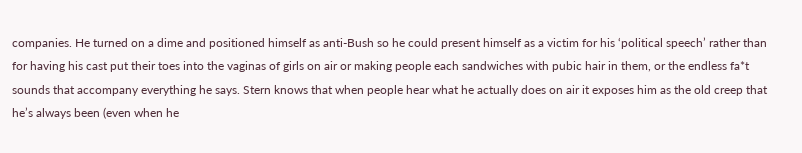companies. He turned on a dime and positioned himself as anti-Bush so he could present himself as a victim for his ‘political speech’ rather than for having his cast put their toes into the vaginas of girls on air or making people each sandwiches with pubic hair in them, or the endless fa*t sounds that accompany everything he says. Stern knows that when people hear what he actually does on air it exposes him as the old creep that he’s always been (even when he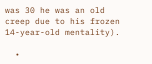was 30 he was an old creep due to his frozen 14-year-old mentality).

  •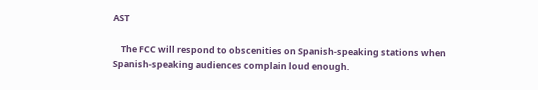AST

    The FCC will respond to obscenities on Spanish-speaking stations when Spanish-speaking audiences complain loud enough.